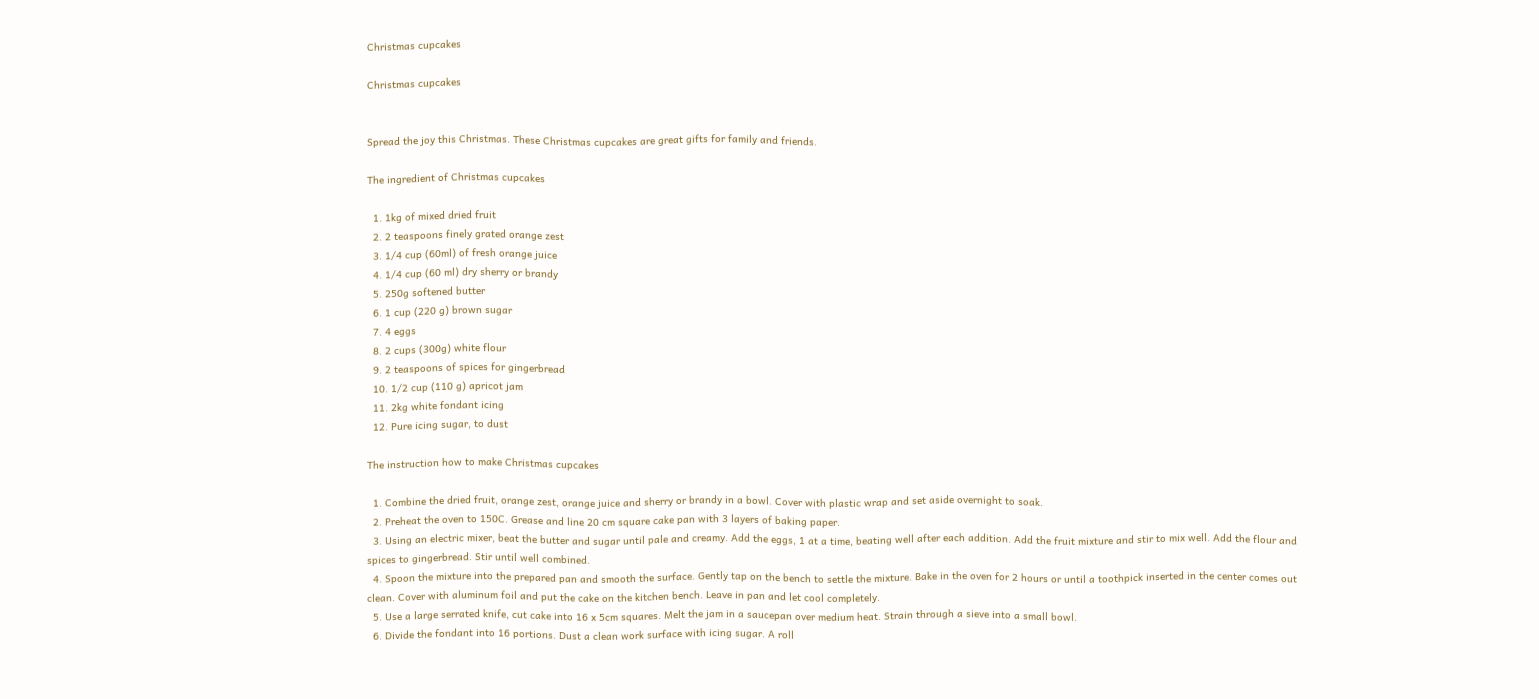Christmas cupcakes

Christmas cupcakes


Spread the joy this Christmas. These Christmas cupcakes are great gifts for family and friends.

The ingredient of Christmas cupcakes

  1. 1kg of mixed dried fruit
  2. 2 teaspoons finely grated orange zest
  3. 1/4 cup (60ml) of fresh orange juice
  4. 1/4 cup (60 ml) dry sherry or brandy
  5. 250g softened butter
  6. 1 cup (220 g) brown sugar
  7. 4 eggs
  8. 2 cups (300g) white flour
  9. 2 teaspoons of spices for gingerbread
  10. 1/2 cup (110 g) apricot jam
  11. 2kg white fondant icing
  12. Pure icing sugar, to dust

The instruction how to make Christmas cupcakes

  1. Combine the dried fruit, orange zest, orange juice and sherry or brandy in a bowl. Cover with plastic wrap and set aside overnight to soak.
  2. Preheat the oven to 150C. Grease and line 20 cm square cake pan with 3 layers of baking paper.
  3. Using an electric mixer, beat the butter and sugar until pale and creamy. Add the eggs, 1 at a time, beating well after each addition. Add the fruit mixture and stir to mix well. Add the flour and spices to gingerbread. Stir until well combined.
  4. Spoon the mixture into the prepared pan and smooth the surface. Gently tap on the bench to settle the mixture. Bake in the oven for 2 hours or until a toothpick inserted in the center comes out clean. Cover with aluminum foil and put the cake on the kitchen bench. Leave in pan and let cool completely.
  5. Use a large serrated knife, cut cake into 16 x 5cm squares. Melt the jam in a saucepan over medium heat. Strain through a sieve into a small bowl.
  6. Divide the fondant into 16 portions. Dust a clean work surface with icing sugar. A roll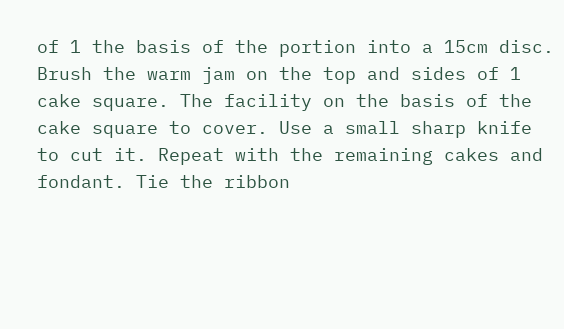of 1 the basis of the portion into a 15cm disc. Brush the warm jam on the top and sides of 1 cake square. The facility on the basis of the cake square to cover. Use a small sharp knife to cut it. Repeat with the remaining cakes and fondant. Tie the ribbon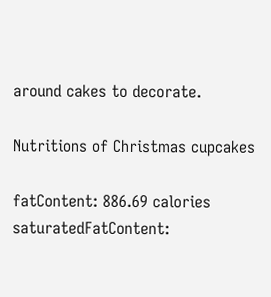around cakes to decorate.

Nutritions of Christmas cupcakes

fatContent: 886.69 calories
saturatedFatContent: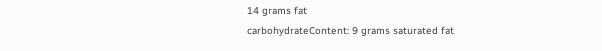14 grams fat
carbohydrateContent: 9 grams saturated fat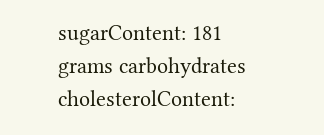sugarContent: 181 grams carbohydrates
cholesterolContent: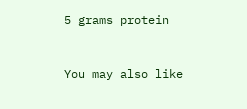5 grams protein


You may also like